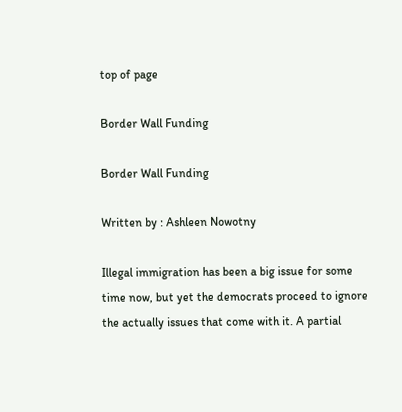top of page

Border Wall Funding

Border Wall Funding

Written by : Ashleen Nowotny

Illegal immigration has been a big issue for some time now, but yet the democrats proceed to ignore the actually issues that come with it. A partial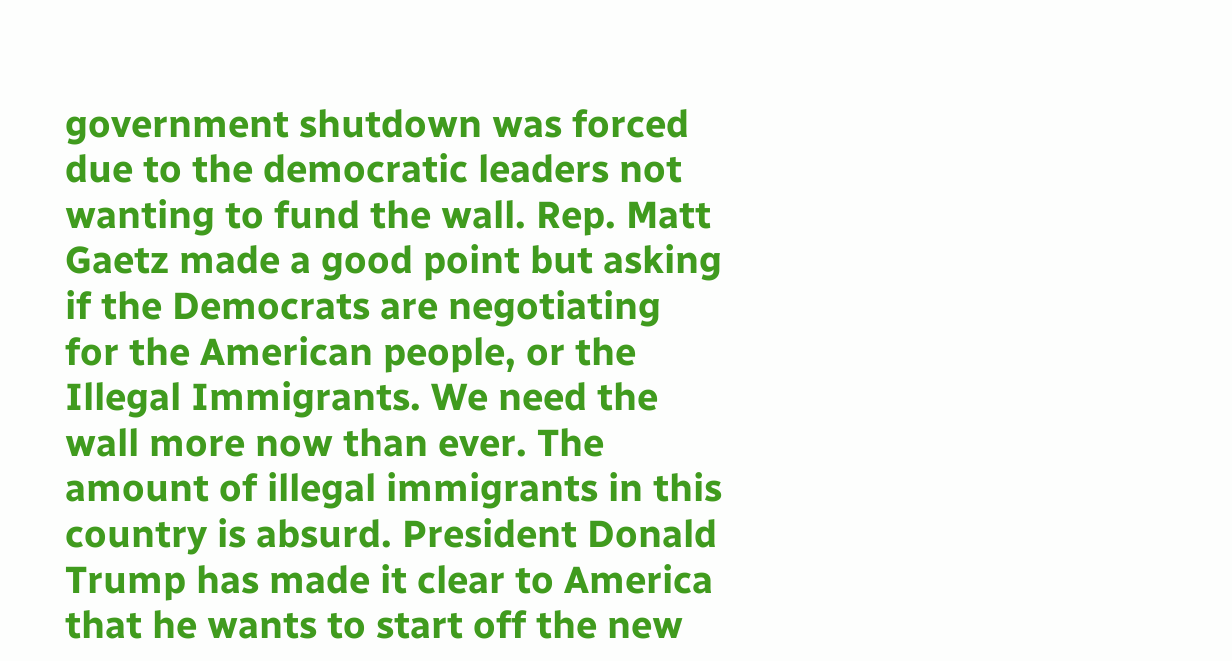government shutdown was forced due to the democratic leaders not wanting to fund the wall. Rep. Matt Gaetz made a good point but asking if the Democrats are negotiating for the American people, or the Illegal Immigrants. We need the wall more now than ever. The amount of illegal immigrants in this country is absurd. President Donald Trump has made it clear to America that he wants to start off the new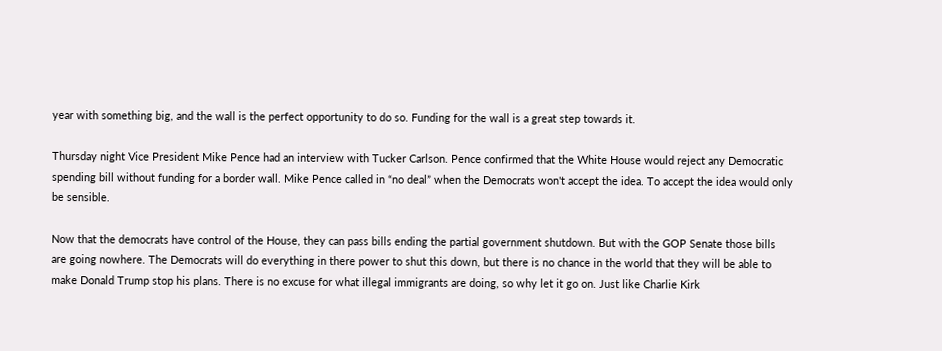year with something big, and the wall is the perfect opportunity to do so. Funding for the wall is a great step towards it.

Thursday night Vice President Mike Pence had an interview with Tucker Carlson. Pence confirmed that the White House would reject any Democratic spending bill without funding for a border wall. Mike Pence called in “no deal” when the Democrats won't accept the idea. To accept the idea would only be sensible.

Now that the democrats have control of the House, they can pass bills ending the partial government shutdown. But with the GOP Senate those bills are going nowhere. The Democrats will do everything in there power to shut this down, but there is no chance in the world that they will be able to make Donald Trump stop his plans. There is no excuse for what illegal immigrants are doing, so why let it go on. Just like Charlie Kirk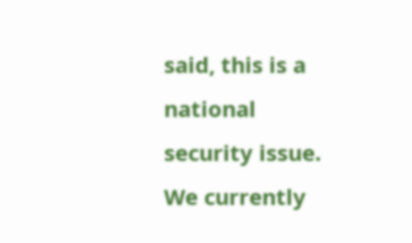said, this is a national security issue. We currently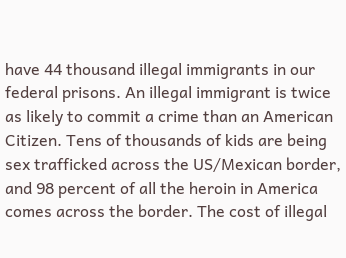have 44 thousand illegal immigrants in our federal prisons. An illegal immigrant is twice as likely to commit a crime than an American Citizen. Tens of thousands of kids are being sex trafficked across the US/Mexican border, and 98 percent of all the heroin in America comes across the border. The cost of illegal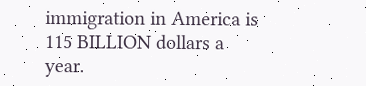immigration in America is 115 BILLION dollars a year.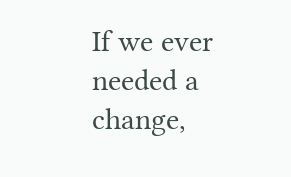If we ever needed a change,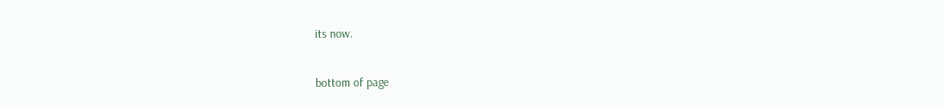its now.

bottom of page